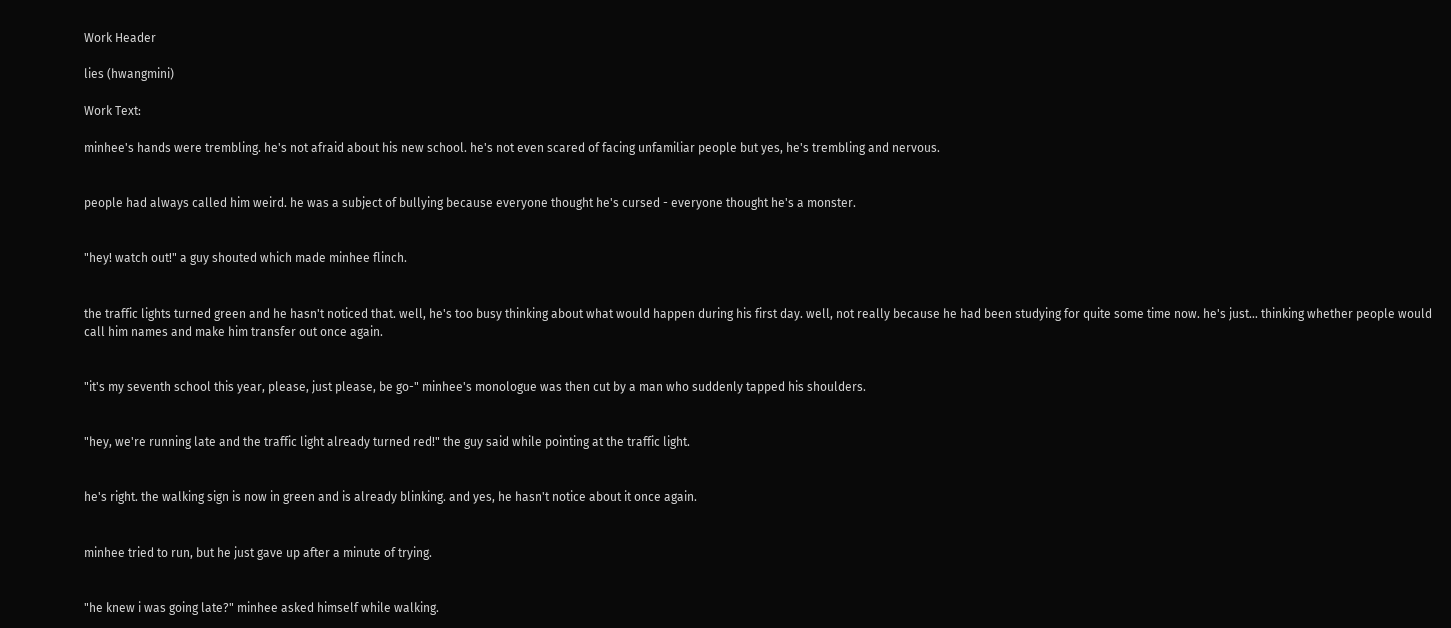Work Header

lies (hwangmini)

Work Text:

minhee's hands were trembling. he's not afraid about his new school. he's not even scared of facing unfamiliar people but yes, he's trembling and nervous.


people had always called him weird. he was a subject of bullying because everyone thought he's cursed - everyone thought he's a monster.


"hey! watch out!" a guy shouted which made minhee flinch.


the traffic lights turned green and he hasn't noticed that. well, he's too busy thinking about what would happen during his first day. well, not really because he had been studying for quite some time now. he's just… thinking whether people would call him names and make him transfer out once again.


"it's my seventh school this year, please, just please, be go-" minhee's monologue was then cut by a man who suddenly tapped his shoulders.


"hey, we're running late and the traffic light already turned red!" the guy said while pointing at the traffic light.


he's right. the walking sign is now in green and is already blinking. and yes, he hasn't notice about it once again.


minhee tried to run, but he just gave up after a minute of trying.


"he knew i was going late?" minhee asked himself while walking.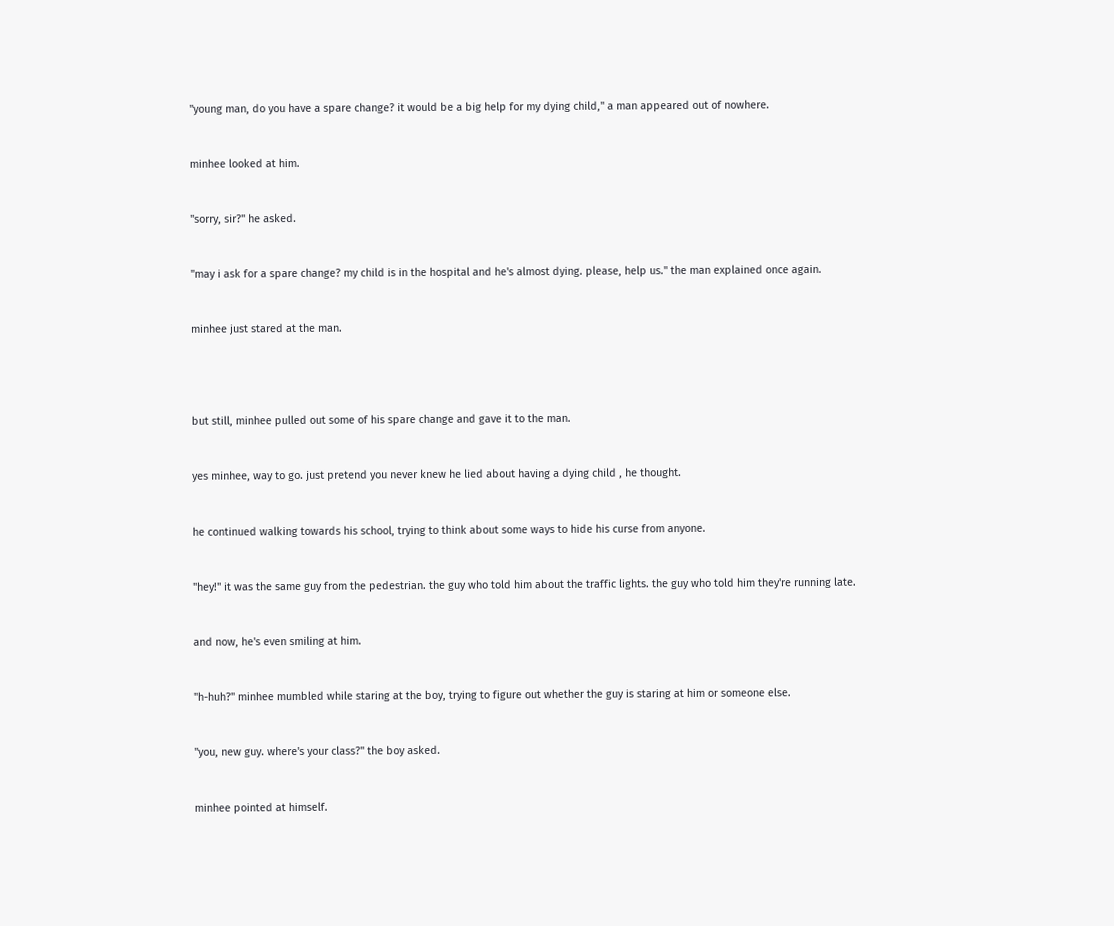"young man, do you have a spare change? it would be a big help for my dying child," a man appeared out of nowhere.


minhee looked at him.


"sorry, sir?" he asked.


"may i ask for a spare change? my child is in the hospital and he's almost dying. please, help us." the man explained once again.


minhee just stared at the man.




but still, minhee pulled out some of his spare change and gave it to the man.


yes minhee, way to go. just pretend you never knew he lied about having a dying child , he thought.


he continued walking towards his school, trying to think about some ways to hide his curse from anyone.


"hey!" it was the same guy from the pedestrian. the guy who told him about the traffic lights. the guy who told him they're running late.


and now, he's even smiling at him.


"h-huh?" minhee mumbled while staring at the boy, trying to figure out whether the guy is staring at him or someone else.


"you, new guy. where's your class?" the boy asked.


minhee pointed at himself.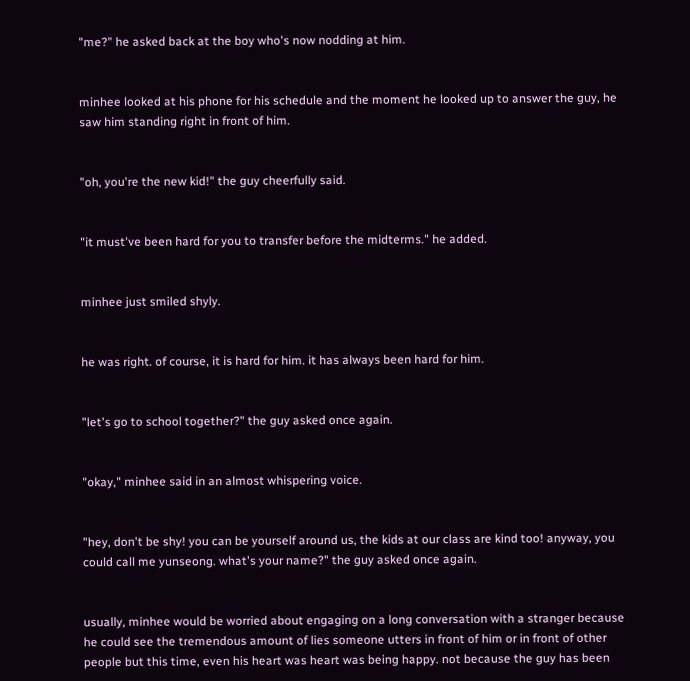"me?" he asked back at the boy who's now nodding at him.


minhee looked at his phone for his schedule and the moment he looked up to answer the guy, he saw him standing right in front of him.


"oh, you're the new kid!" the guy cheerfully said.


"it must've been hard for you to transfer before the midterms." he added.


minhee just smiled shyly.


he was right. of course, it is hard for him. it has always been hard for him.


"let's go to school together?" the guy asked once again.


"okay," minhee said in an almost whispering voice.


"hey, don't be shy! you can be yourself around us, the kids at our class are kind too! anyway, you could call me yunseong. what's your name?" the guy asked once again.


usually, minhee would be worried about engaging on a long conversation with a stranger because he could see the tremendous amount of lies someone utters in front of him or in front of other people but this time, even his heart was heart was being happy. not because the guy has been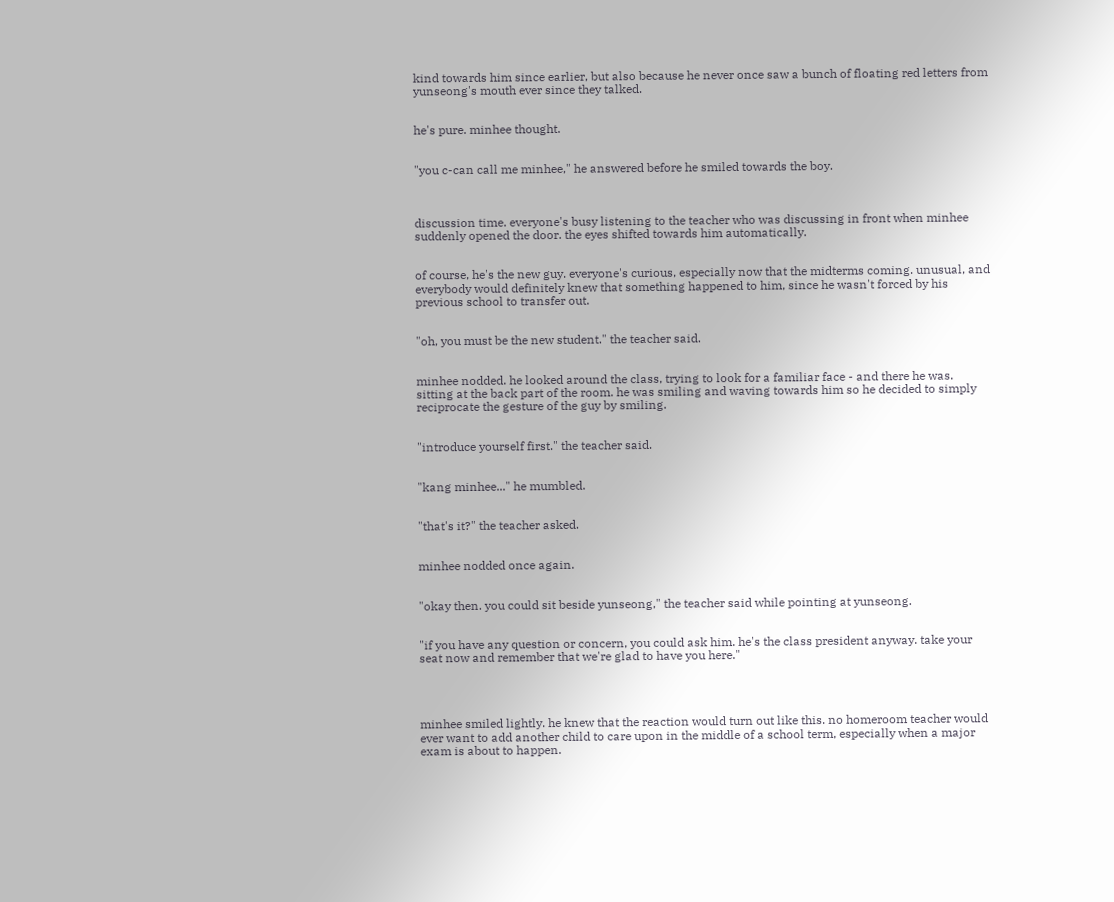kind towards him since earlier, but also because he never once saw a bunch of floating red letters from yunseong's mouth ever since they talked.


he's pure. minhee thought.


"you c-can call me minhee," he answered before he smiled towards the boy.



discussion time. everyone's busy listening to the teacher who was discussing in front when minhee suddenly opened the door. the eyes shifted towards him automatically.


of course, he's the new guy. everyone's curious, especially now that the midterms coming. unusual, and everybody would definitely knew that something happened to him, since he wasn't forced by his previous school to transfer out.


"oh, you must be the new student." the teacher said.


minhee nodded. he looked around the class, trying to look for a familiar face - and there he was. sitting at the back part of the room. he was smiling and waving towards him so he decided to simply reciprocate the gesture of the guy by smiling.


"introduce yourself first." the teacher said.


"kang minhee..." he mumbled.


"that's it?" the teacher asked.


minhee nodded once again.


"okay then. you could sit beside yunseong," the teacher said while pointing at yunseong.


"if you have any question or concern, you could ask him. he's the class president anyway. take your seat now and remember that we're glad to have you here."




minhee smiled lightly. he knew that the reaction would turn out like this. no homeroom teacher would ever want to add another child to care upon in the middle of a school term, especially when a major exam is about to happen.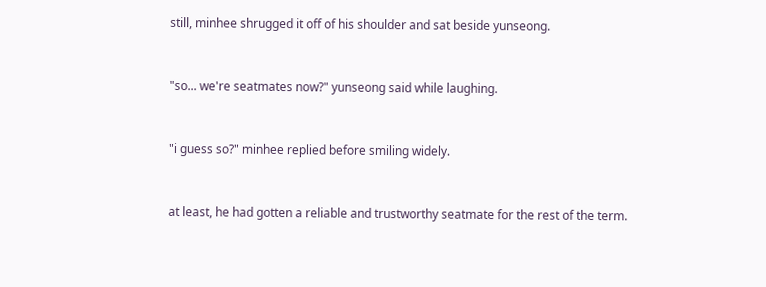still, minhee shrugged it off of his shoulder and sat beside yunseong.


"so... we're seatmates now?" yunseong said while laughing.


"i guess so?" minhee replied before smiling widely.


at least, he had gotten a reliable and trustworthy seatmate for the rest of the term.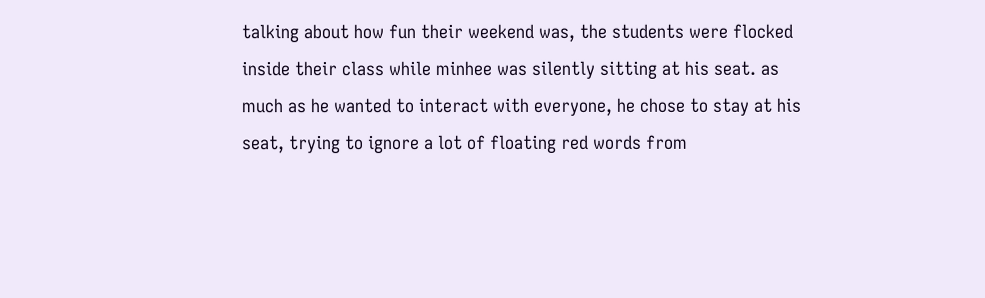talking about how fun their weekend was, the students were flocked inside their class while minhee was silently sitting at his seat. as much as he wanted to interact with everyone, he chose to stay at his seat, trying to ignore a lot of floating red words from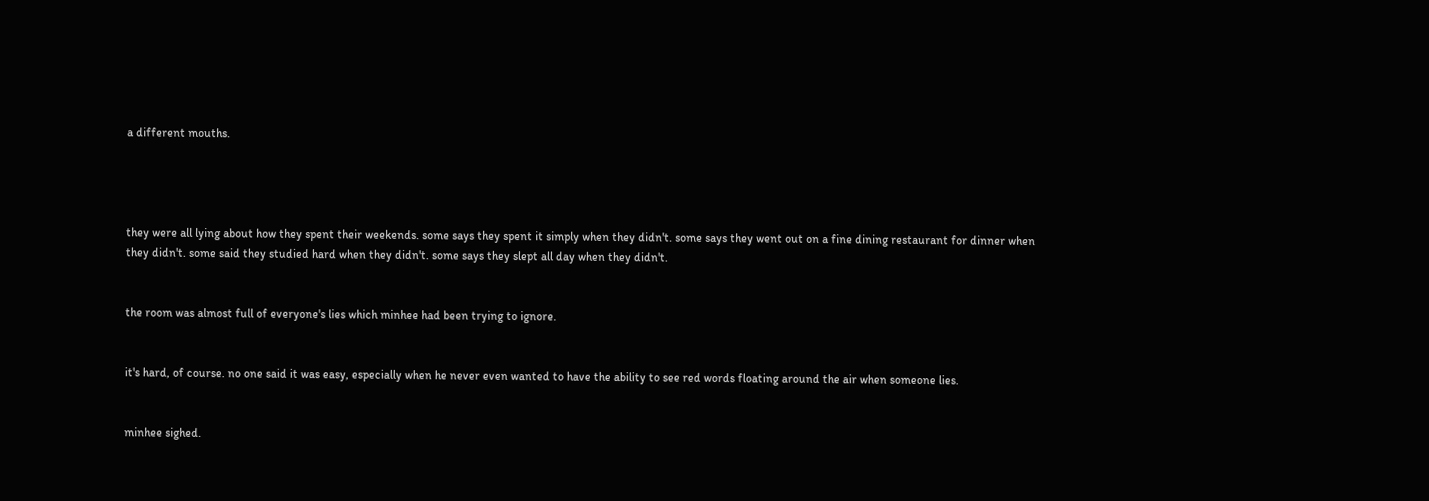a different mouths.




they were all lying about how they spent their weekends. some says they spent it simply when they didn't. some says they went out on a fine dining restaurant for dinner when they didn't. some said they studied hard when they didn't. some says they slept all day when they didn't.


the room was almost full of everyone's lies which minhee had been trying to ignore.


it's hard, of course. no one said it was easy, especially when he never even wanted to have the ability to see red words floating around the air when someone lies.


minhee sighed.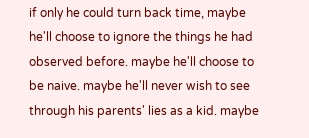if only he could turn back time, maybe he'll choose to ignore the things he had observed before. maybe he'll choose to be naive. maybe he'll never wish to see through his parents' lies as a kid. maybe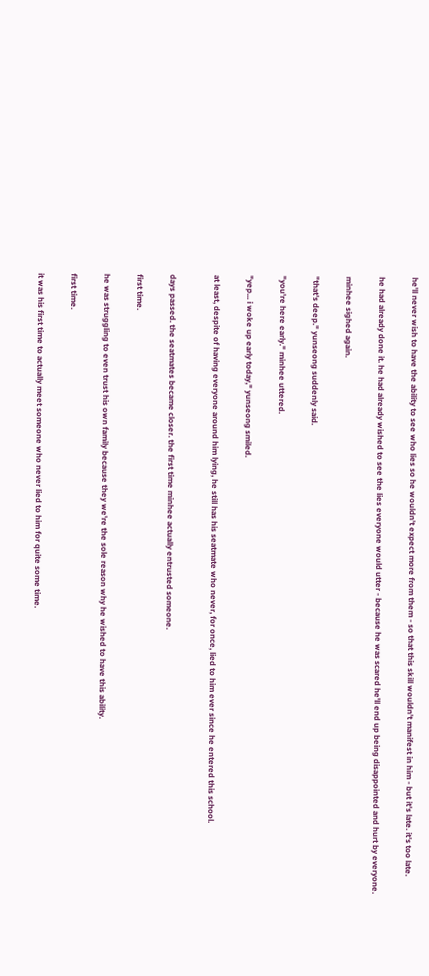he'll never wish to have the ability to see who lies so he wouldn't expect more from them - so that this skill wouldn't manifest in him - but it's late. it's too late.


he had already done it. he had already wished to see the lies everyone would utter - because he was scared he'll end up being disappointed and hurt by everyone.


minhee sighed again.


"that's deep." yunseong suddenly said.


"you're here early." minhee uttered.


"yep... i woke up early today," yunseong smiled.


at least, despite of having everyone around him lying, he still has his seatmate who never, for once, lied to him ever since he entered this school.



days passed. the seatmates became closer. the first time minhee actually entrusted someone.


first time.


he was struggling to even trust his own family because they we're the sole reason why he wished to have this ability.


first time.


it was his first time to actually meet someone who never lied to him for quite some time.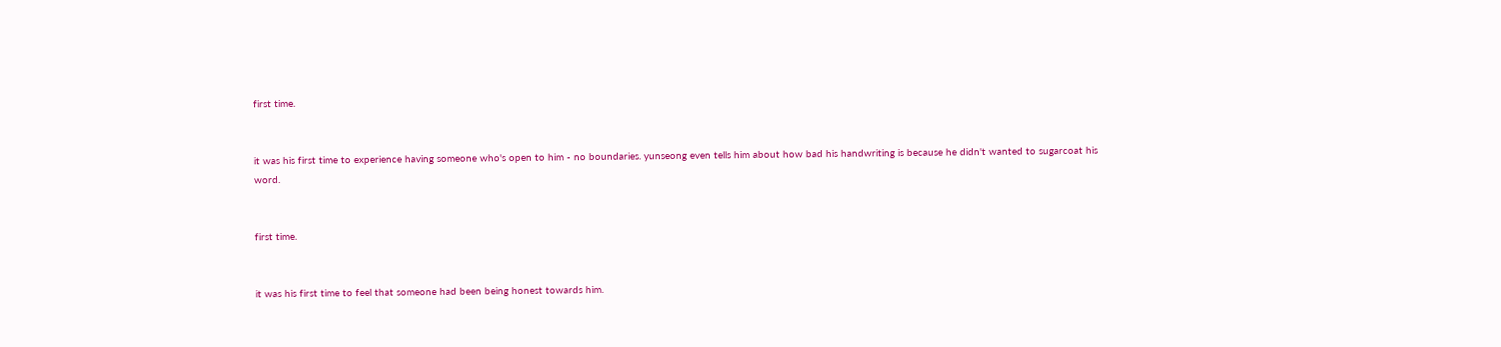first time.


it was his first time to experience having someone who's open to him - no boundaries. yunseong even tells him about how bad his handwriting is because he didn't wanted to sugarcoat his word.


first time.


it was his first time to feel that someone had been being honest towards him.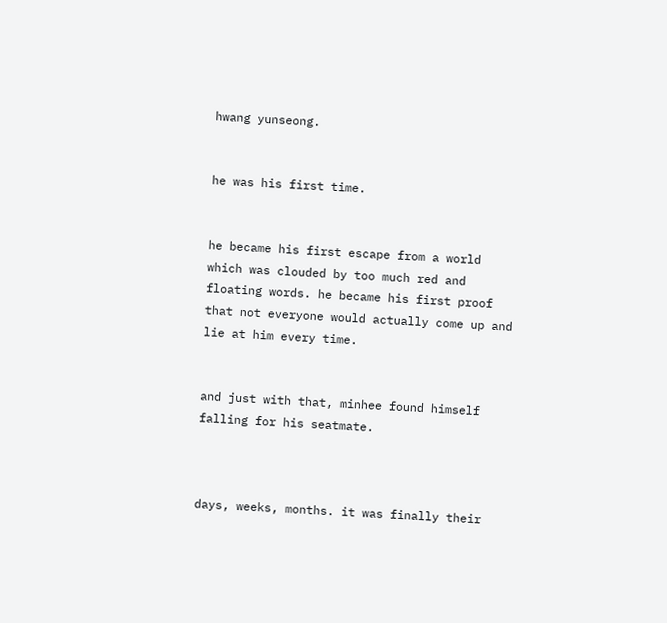hwang yunseong.


he was his first time.


he became his first escape from a world which was clouded by too much red and floating words. he became his first proof that not everyone would actually come up and lie at him every time.


and just with that, minhee found himself falling for his seatmate.



days, weeks, months. it was finally their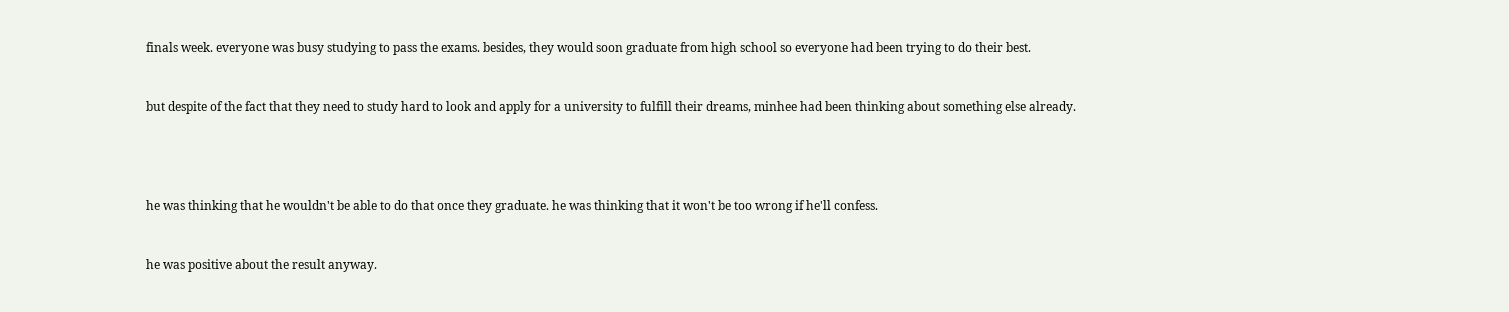finals week. everyone was busy studying to pass the exams. besides, they would soon graduate from high school so everyone had been trying to do their best.


but despite of the fact that they need to study hard to look and apply for a university to fulfill their dreams, minhee had been thinking about something else already.




he was thinking that he wouldn't be able to do that once they graduate. he was thinking that it won't be too wrong if he'll confess.


he was positive about the result anyway.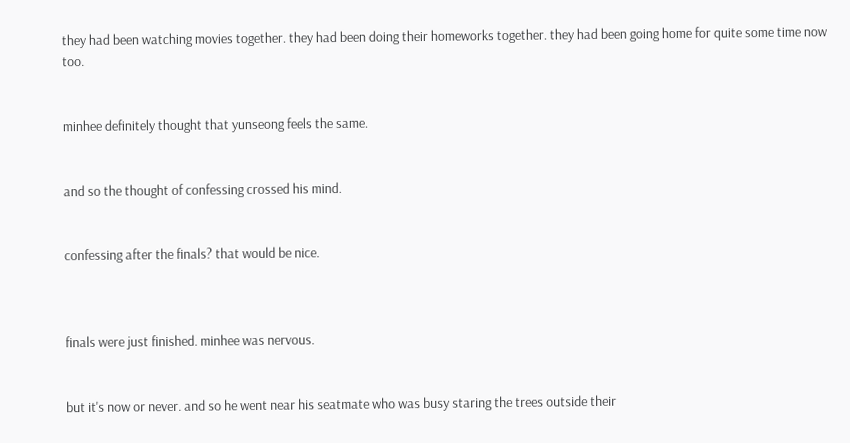they had been watching movies together. they had been doing their homeworks together. they had been going home for quite some time now too.


minhee definitely thought that yunseong feels the same.


and so the thought of confessing crossed his mind.


confessing after the finals? that would be nice.



finals were just finished. minhee was nervous.


but it's now or never. and so he went near his seatmate who was busy staring the trees outside their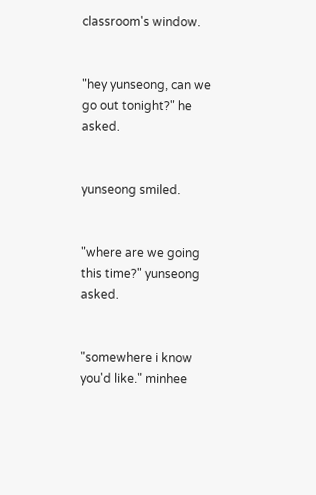classroom's window.


"hey yunseong, can we go out tonight?" he asked.


yunseong smiled.


"where are we going this time?" yunseong asked.


"somewhere i know you'd like." minhee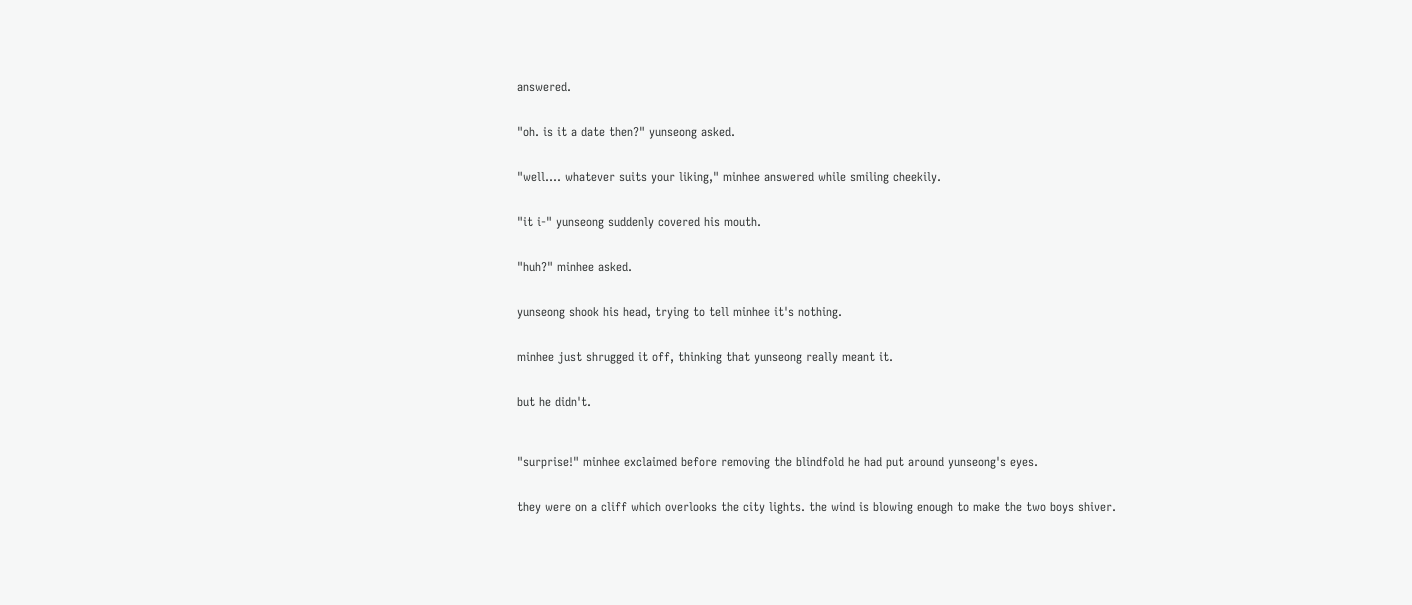answered.


"oh. is it a date then?" yunseong asked.


"well.... whatever suits your liking," minhee answered while smiling cheekily.


"it i-" yunseong suddenly covered his mouth.


"huh?" minhee asked.


yunseong shook his head, trying to tell minhee it's nothing.


minhee just shrugged it off, thinking that yunseong really meant it.


but he didn't.



"surprise!" minhee exclaimed before removing the blindfold he had put around yunseong's eyes.


they were on a cliff which overlooks the city lights. the wind is blowing enough to make the two boys shiver.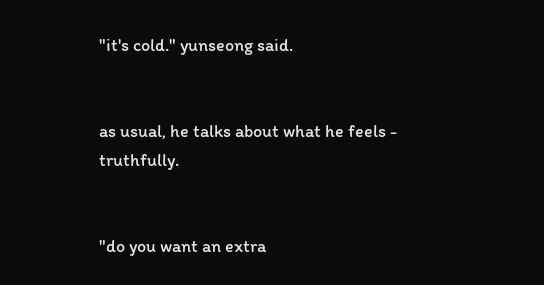"it's cold." yunseong said.


as usual, he talks about what he feels - truthfully.


"do you want an extra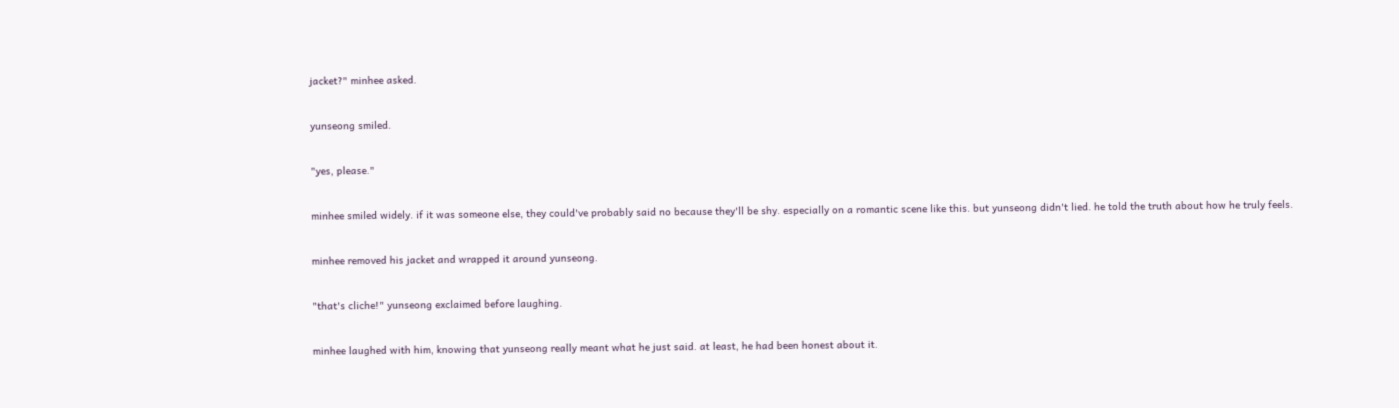jacket?" minhee asked.


yunseong smiled.


"yes, please."


minhee smiled widely. if it was someone else, they could've probably said no because they'll be shy. especially on a romantic scene like this. but yunseong didn't lied. he told the truth about how he truly feels.


minhee removed his jacket and wrapped it around yunseong.


"that's cliche!" yunseong exclaimed before laughing.


minhee laughed with him, knowing that yunseong really meant what he just said. at least, he had been honest about it.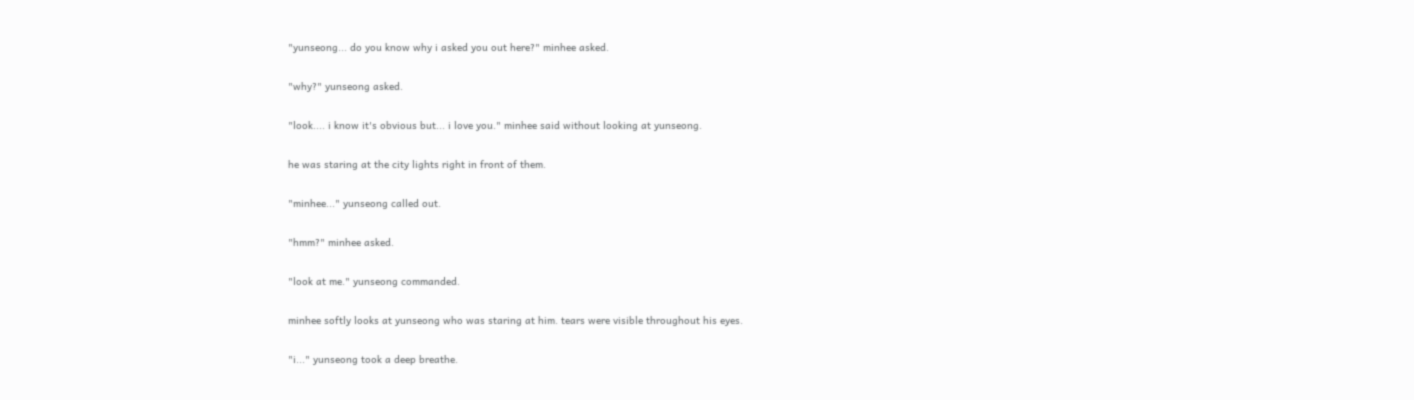"yunseong... do you know why i asked you out here?" minhee asked.


"why?" yunseong asked.


"look.... i know it's obvious but... i love you." minhee said without looking at yunseong.


he was staring at the city lights right in front of them.


"minhee..." yunseong called out.


"hmm?" minhee asked.


"look at me." yunseong commanded.


minhee softly looks at yunseong who was staring at him. tears were visible throughout his eyes.


"i..." yunseong took a deep breathe.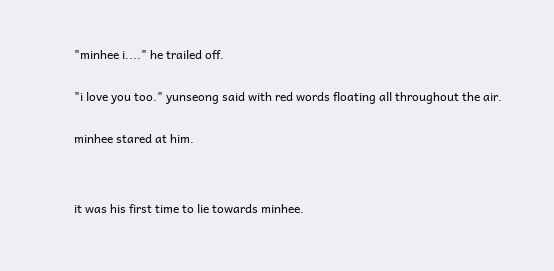"minhee i...." he trailed off.


"i love you too." yunseong said with red words floating all throughout the air.


minhee stared at him.




it was his first time to lie towards minhee.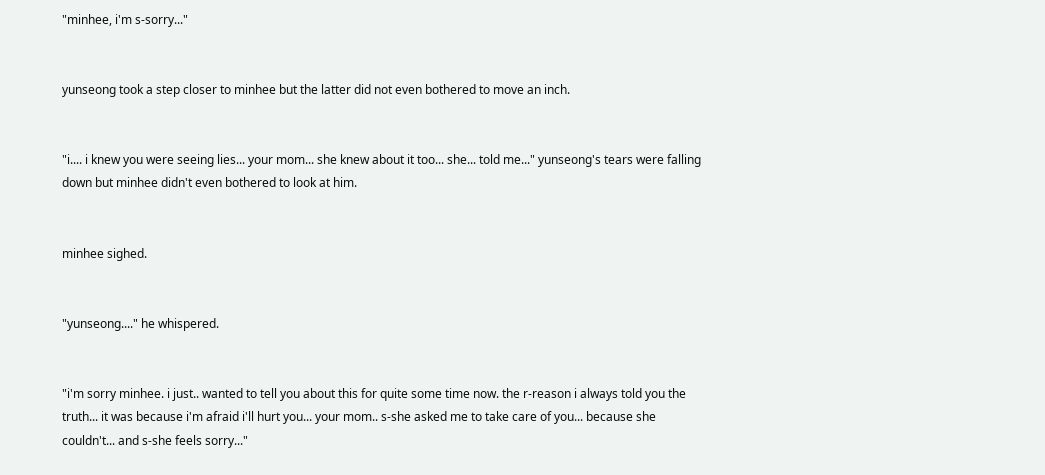"minhee, i'm s-sorry..."


yunseong took a step closer to minhee but the latter did not even bothered to move an inch.


"i.... i knew you were seeing lies... your mom... she knew about it too... she... told me..." yunseong's tears were falling down but minhee didn't even bothered to look at him.


minhee sighed.


"yunseong...." he whispered.


"i'm sorry minhee. i just.. wanted to tell you about this for quite some time now. the r-reason i always told you the truth... it was because i'm afraid i'll hurt you... your mom.. s-she asked me to take care of you... because she couldn't... and s-she feels sorry..."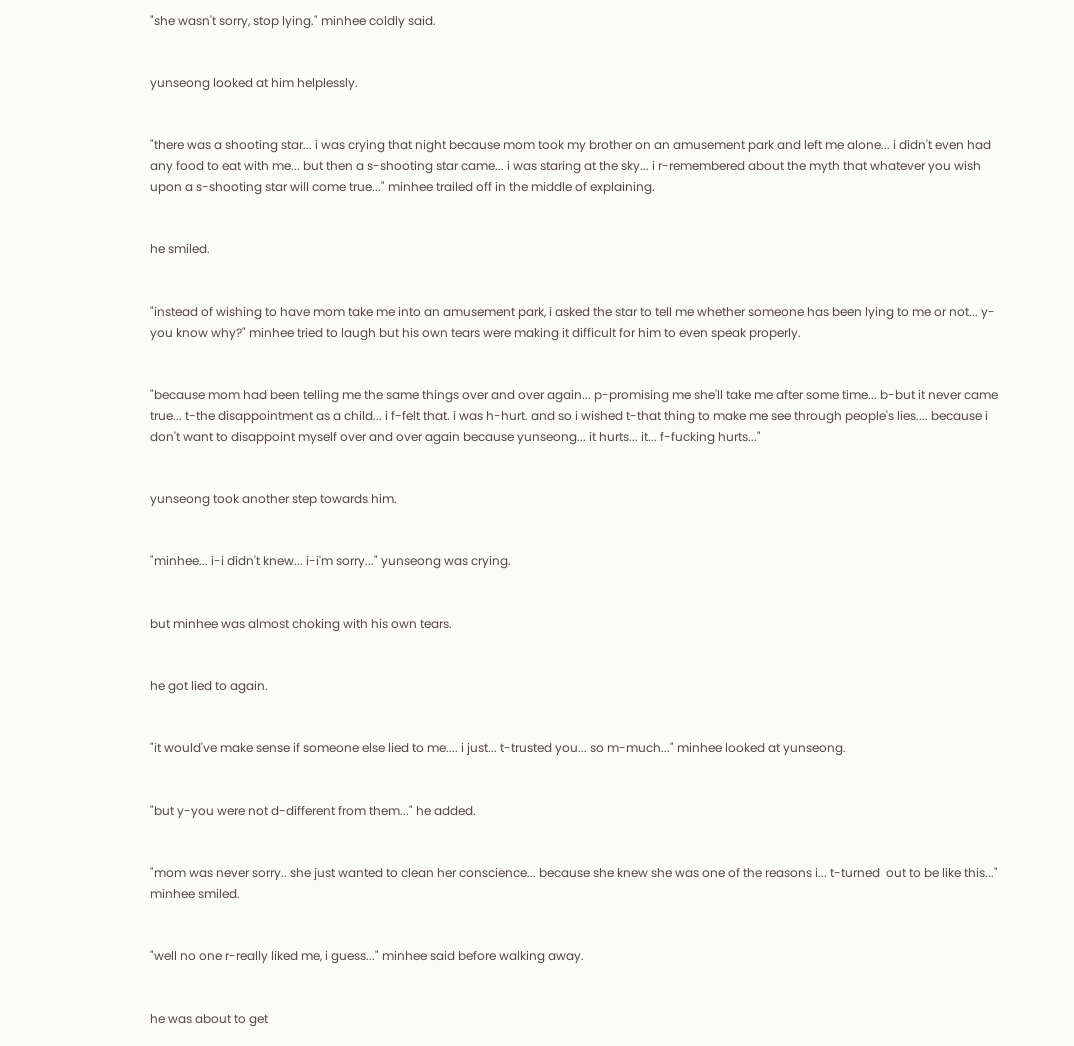"she wasn't sorry, stop lying." minhee coldly said.


yunseong looked at him helplessly.


"there was a shooting star... i was crying that night because mom took my brother on an amusement park and left me alone... i didn't even had any food to eat with me... but then a s-shooting star came... i was staring at the sky... i r-remembered about the myth that whatever you wish upon a s-shooting star will come true..." minhee trailed off in the middle of explaining.


he smiled.


"instead of wishing to have mom take me into an amusement park, i asked the star to tell me whether someone has been lying to me or not... y-you know why?" minhee tried to laugh but his own tears were making it difficult for him to even speak properly.


"because mom had been telling me the same things over and over again... p-promising me she'll take me after some time... b-but it never came true... t-the disappointment as a child... i f-felt that. i was h-hurt. and so i wished t-that thing to make me see through people's lies.... because i don't want to disappoint myself over and over again because yunseong... it hurts... it... f-fucking hurts..."


yunseong took another step towards him.


"minhee... i-i didn't knew... i-i'm sorry..." yunseong was crying.


but minhee was almost choking with his own tears.


he got lied to again.


"it would've make sense if someone else lied to me.... i just... t-trusted you... so m-much..." minhee looked at yunseong.


"but y-you were not d-different from them..." he added.


"mom was never sorry.. she just wanted to clean her conscience... because she knew she was one of the reasons i... t-turned  out to be like this..." minhee smiled.


"well no one r-really liked me, i guess..." minhee said before walking away.


he was about to get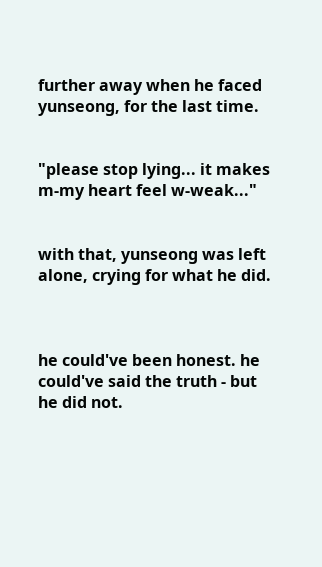further away when he faced yunseong, for the last time.


"please stop lying... it makes m-my heart feel w-weak..."


with that, yunseong was left alone, crying for what he did.



he could've been honest. he could've said the truth - but he did not.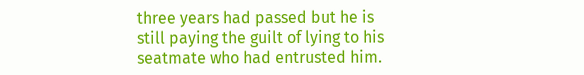three years had passed but he is still paying the guilt of lying to his seatmate who had entrusted him.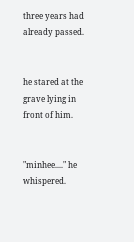three years had already passed.


he stared at the grave lying in front of him.


"minhee...." he whispered.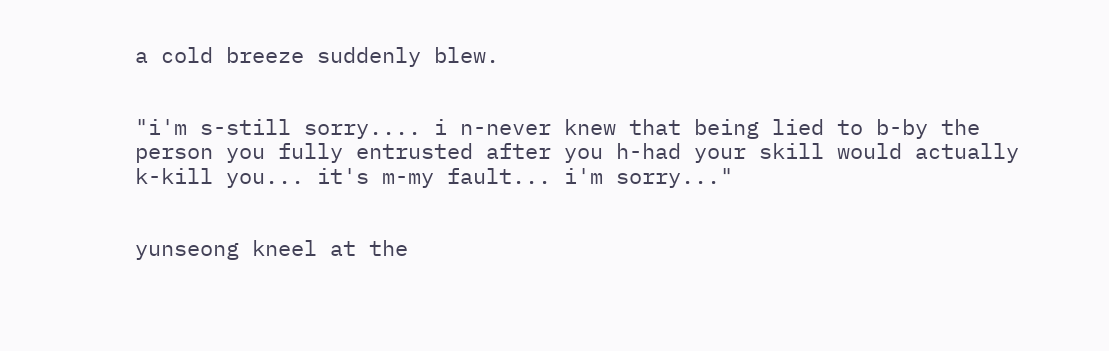a cold breeze suddenly blew.


"i'm s-still sorry.... i n-never knew that being lied to b-by the person you fully entrusted after you h-had your skill would actually k-kill you... it's m-my fault... i'm sorry..."


yunseong kneel at the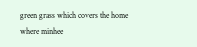green grass which covers the home where minhee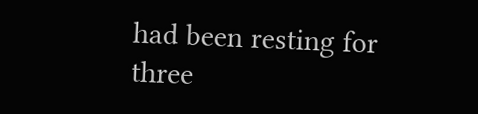had been resting for three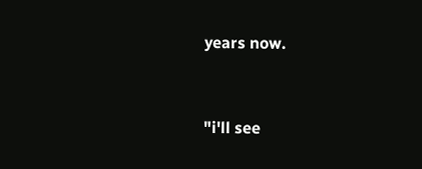years now.


"i'll see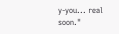y-you... real soon."